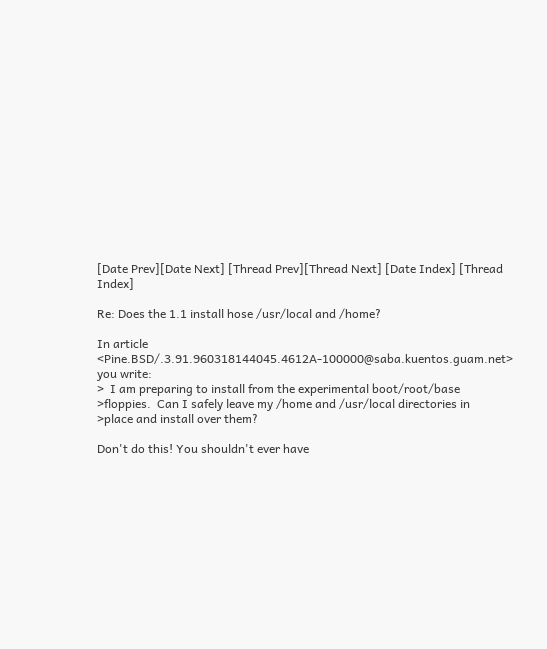[Date Prev][Date Next] [Thread Prev][Thread Next] [Date Index] [Thread Index]

Re: Does the 1.1 install hose /usr/local and /home?

In article <Pine.BSD/.3.91.960318144045.4612A-100000@saba.kuentos.guam.net> you write:
>  I am preparing to install from the experimental boot/root/base
>floppies.  Can I safely leave my /home and /usr/local directories in
>place and install over them?

Don't do this! You shouldn't ever have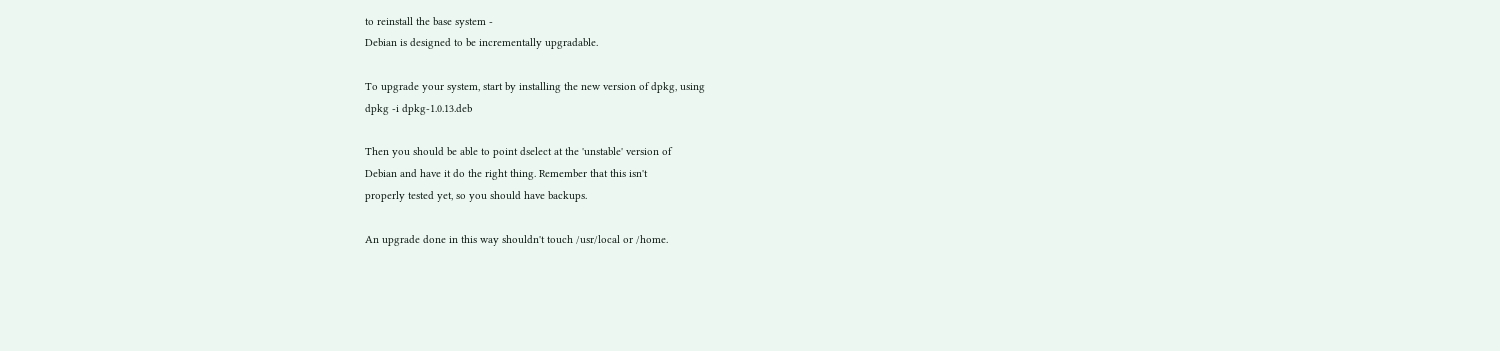to reinstall the base system -
Debian is designed to be incrementally upgradable.

To upgrade your system, start by installing the new version of dpkg, using
dpkg -i dpkg-1.0.13.deb

Then you should be able to point dselect at the 'unstable' version of
Debian and have it do the right thing. Remember that this isn't
properly tested yet, so you should have backups.

An upgrade done in this way shouldn't touch /usr/local or /home.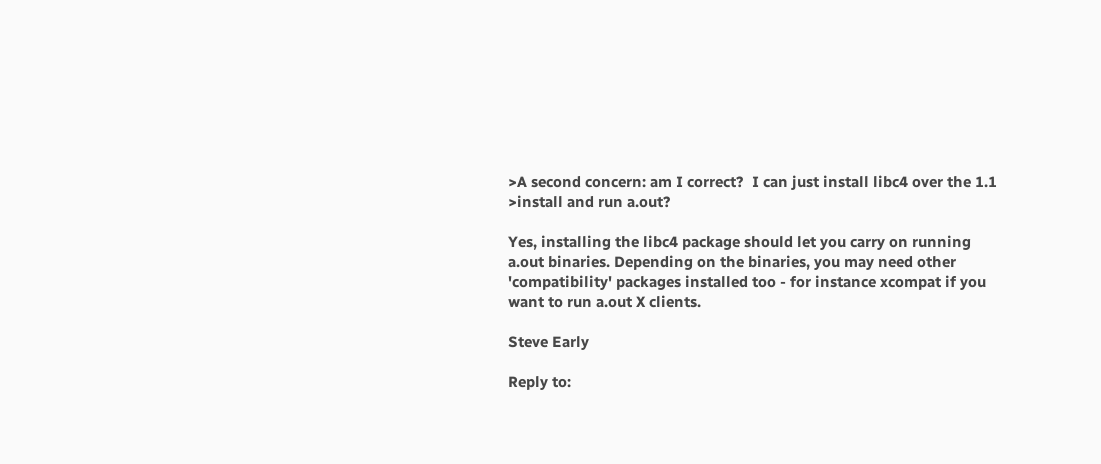>A second concern: am I correct?  I can just install libc4 over the 1.1
>install and run a.out?

Yes, installing the libc4 package should let you carry on running
a.out binaries. Depending on the binaries, you may need other
'compatibility' packages installed too - for instance xcompat if you
want to run a.out X clients.

Steve Early

Reply to: